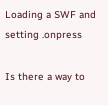Loading a SWF and setting .onpress

Is there a way to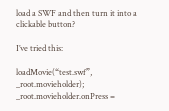load a SWF and then turn it into a clickable button?

I’ve tried this:

loadMovie(“test.swf”, _root.movieholder);
_root.movieholder.onPress =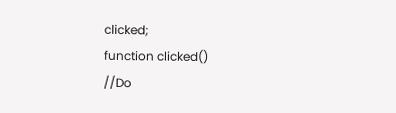clicked;
function clicked()
//Do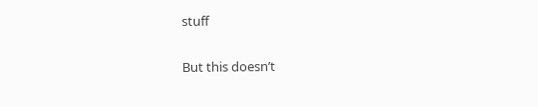stuff

But this doesn’t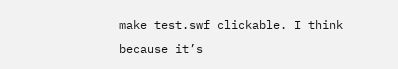make test.swf clickable. I think because it’s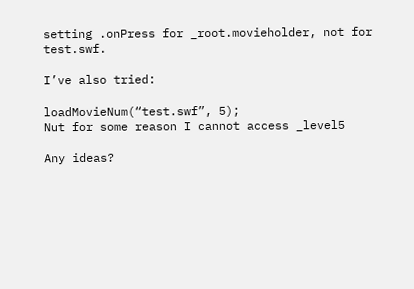setting .onPress for _root.movieholder, not for test.swf.

I’ve also tried:

loadMovieNum(“test.swf”, 5);
Nut for some reason I cannot access _level5

Any ideas?